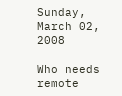Sunday, March 02, 2008

Who needs remote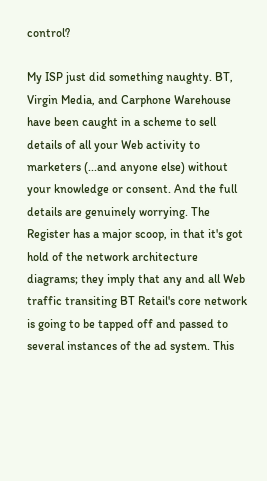control?

My ISP just did something naughty. BT, Virgin Media, and Carphone Warehouse have been caught in a scheme to sell details of all your Web activity to marketers (...and anyone else) without your knowledge or consent. And the full details are genuinely worrying. The Register has a major scoop, in that it's got hold of the network architecture diagrams; they imply that any and all Web traffic transiting BT Retail's core network is going to be tapped off and passed to several instances of the ad system. This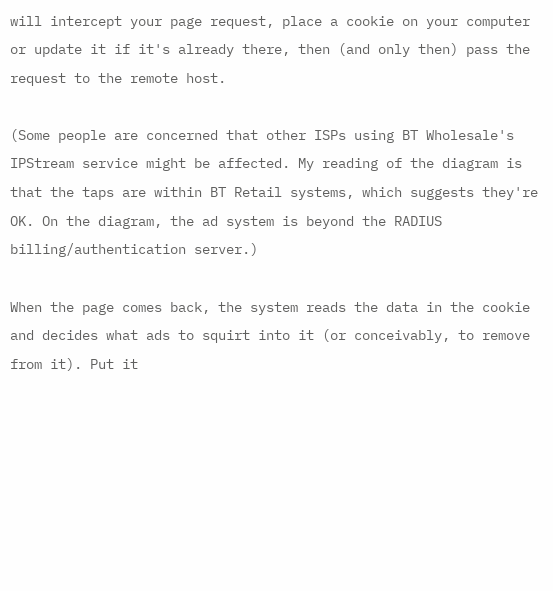will intercept your page request, place a cookie on your computer or update it if it's already there, then (and only then) pass the request to the remote host.

(Some people are concerned that other ISPs using BT Wholesale's IPStream service might be affected. My reading of the diagram is that the taps are within BT Retail systems, which suggests they're OK. On the diagram, the ad system is beyond the RADIUS billing/authentication server.)

When the page comes back, the system reads the data in the cookie and decides what ads to squirt into it (or conceivably, to remove from it). Put it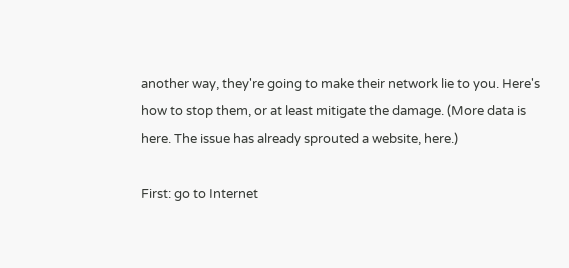another way, they're going to make their network lie to you. Here's how to stop them, or at least mitigate the damage. (More data is here. The issue has already sprouted a website, here.)

First: go to Internet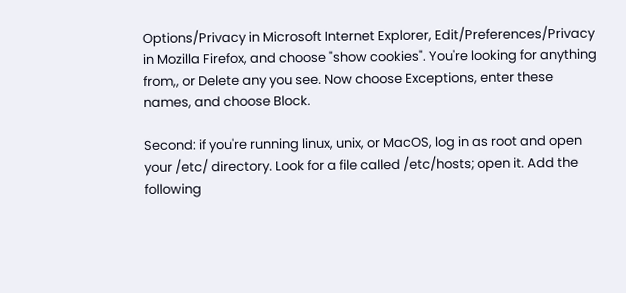Options/Privacy in Microsoft Internet Explorer, Edit/Preferences/Privacy in Mozilla Firefox, and choose "show cookies". You're looking for anything from,, or Delete any you see. Now choose Exceptions, enter these names, and choose Block.

Second: if you're running linux, unix, or MacOS, log in as root and open your /etc/ directory. Look for a file called /etc/hosts; open it. Add the following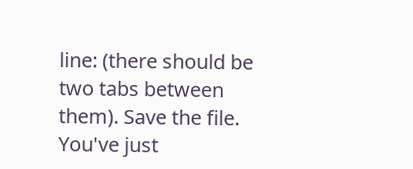line: (there should be two tabs between them). Save the file. You've just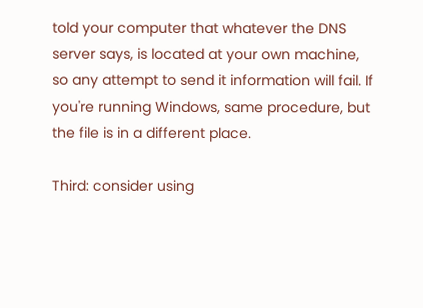told your computer that whatever the DNS server says, is located at your own machine, so any attempt to send it information will fail. If you're running Windows, same procedure, but the file is in a different place.

Third: consider using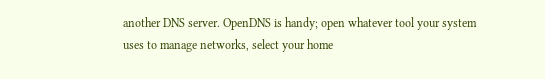another DNS server. OpenDNS is handy; open whatever tool your system uses to manage networks, select your home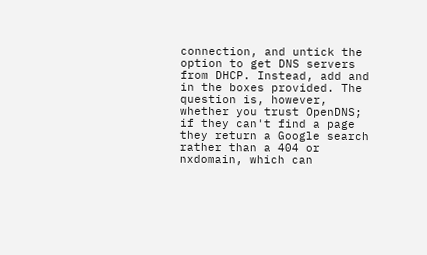connection, and untick the option to get DNS servers from DHCP. Instead, add and in the boxes provided. The question is, however, whether you trust OpenDNS; if they can't find a page they return a Google search rather than a 404 or nxdomain, which can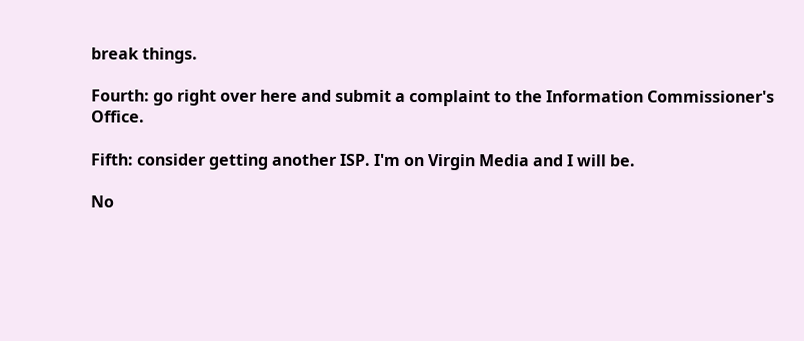break things.

Fourth: go right over here and submit a complaint to the Information Commissioner's Office.

Fifth: consider getting another ISP. I'm on Virgin Media and I will be.

No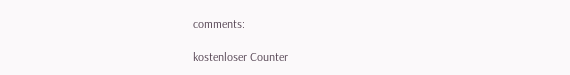comments:

kostenloser Counter